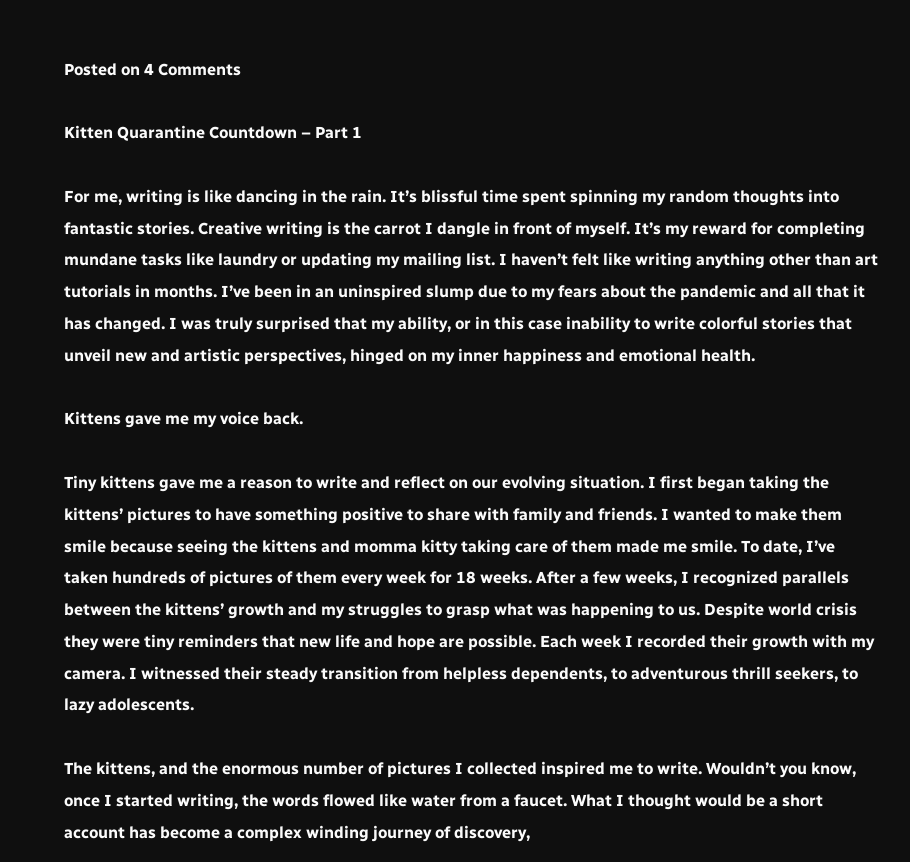Posted on 4 Comments

Kitten Quarantine Countdown – Part 1

For me, writing is like dancing in the rain. It’s blissful time spent spinning my random thoughts into fantastic stories. Creative writing is the carrot I dangle in front of myself. It’s my reward for completing mundane tasks like laundry or updating my mailing list. I haven’t felt like writing anything other than art tutorials in months. I’ve been in an uninspired slump due to my fears about the pandemic and all that it has changed. I was truly surprised that my ability, or in this case inability to write colorful stories that unveil new and artistic perspectives, hinged on my inner happiness and emotional health.

Kittens gave me my voice back.

Tiny kittens gave me a reason to write and reflect on our evolving situation. I first began taking the kittens’ pictures to have something positive to share with family and friends. I wanted to make them smile because seeing the kittens and momma kitty taking care of them made me smile. To date, I’ve taken hundreds of pictures of them every week for 18 weeks. After a few weeks, I recognized parallels between the kittens’ growth and my struggles to grasp what was happening to us. Despite world crisis they were tiny reminders that new life and hope are possible. Each week I recorded their growth with my camera. I witnessed their steady transition from helpless dependents, to adventurous thrill seekers, to lazy adolescents.

The kittens, and the enormous number of pictures I collected inspired me to write. Wouldn’t you know, once I started writing, the words flowed like water from a faucet. What I thought would be a short account has become a complex winding journey of discovery,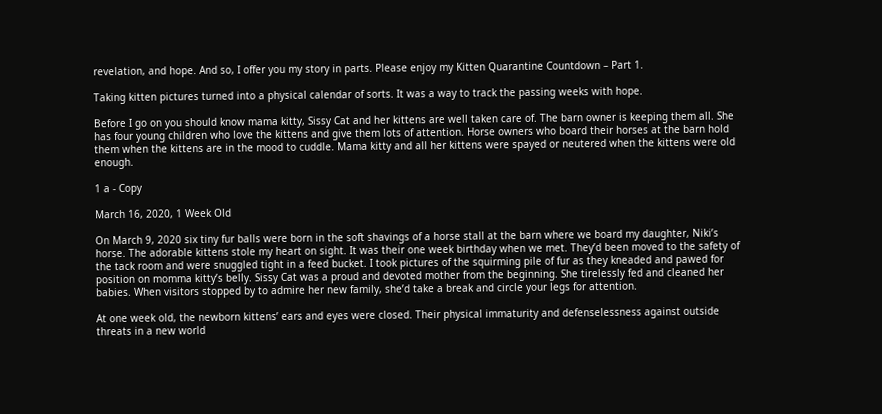revelation, and hope. And so, I offer you my story in parts. Please enjoy my Kitten Quarantine Countdown – Part 1.

Taking kitten pictures turned into a physical calendar of sorts. It was a way to track the passing weeks with hope.

Before I go on you should know mama kitty, Sissy Cat and her kittens are well taken care of. The barn owner is keeping them all. She has four young children who love the kittens and give them lots of attention. Horse owners who board their horses at the barn hold them when the kittens are in the mood to cuddle. Mama kitty and all her kittens were spayed or neutered when the kittens were old enough.

1 a - Copy

March 16, 2020, 1 Week Old

On March 9, 2020 six tiny fur balls were born in the soft shavings of a horse stall at the barn where we board my daughter, Niki’s horse. The adorable kittens stole my heart on sight. It was their one week birthday when we met. They’d been moved to the safety of the tack room and were snuggled tight in a feed bucket. I took pictures of the squirming pile of fur as they kneaded and pawed for position on momma kitty’s belly. Sissy Cat was a proud and devoted mother from the beginning. She tirelessly fed and cleaned her babies. When visitors stopped by to admire her new family, she’d take a break and circle your legs for attention.

At one week old, the newborn kittens’ ears and eyes were closed. Their physical immaturity and defenselessness against outside threats in a new world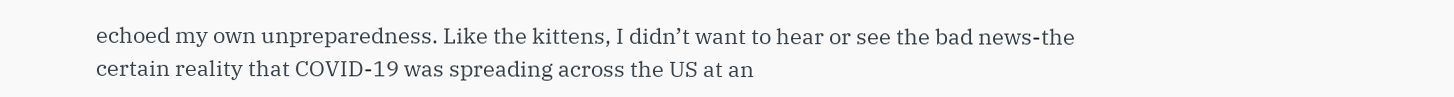echoed my own unpreparedness. Like the kittens, I didn’t want to hear or see the bad news-the certain reality that COVID-19 was spreading across the US at an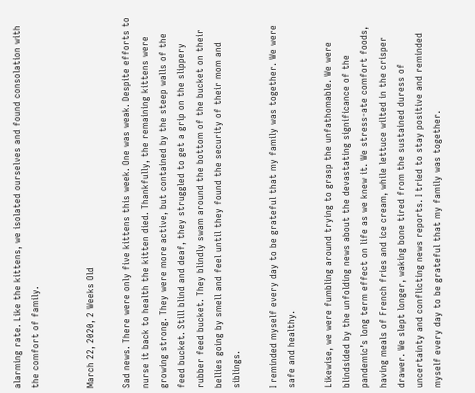alarming rate. Like the kittens, we isolated ourselves and found consolation with the comfort of family.


March 22, 2020, 2 Weeks Old

Sad news. There were only five kittens this week. One was weak. Despite efforts to nurse it back to health the kitten died. Thankfully, the remaining kittens were growing strong. They were more active, but contained by the steep walls of the feed bucket. Still blind and deaf, they struggled to get a grip on the slippery rubber feed bucket. They blindly swam around the bottom of the bucket on their bellies going by smell and feel until they found the security of their mom and siblings.

I reminded myself every day to be grateful that my family was together. We were safe and healthy.

Likewise, we were fumbling around trying to grasp the unfathomable. We were blindsided by the unfolding news about the devastating significance of the pandemic’s long term effect on life as we knew it. We stress-ate comfort foods, having meals of French fries and ice cream, while lettuce wilted in the crisper drawer. We slept longer, waking bone tired from the sustained duress of uncertainty and conflicting news reports. I tried to stay positive and reminded myself every day to be grateful that my family was together.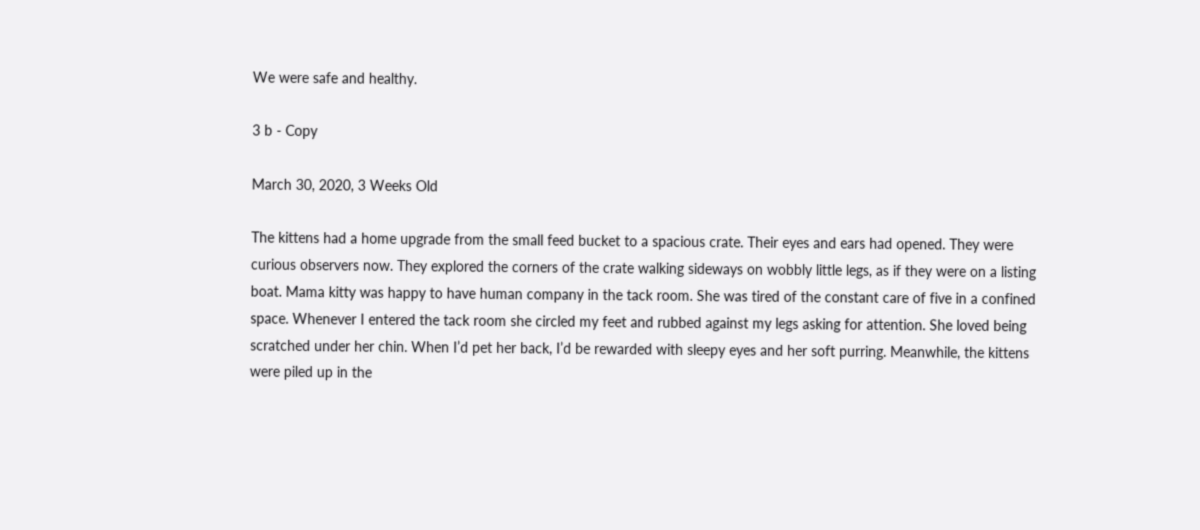We were safe and healthy.

3 b - Copy

March 30, 2020, 3 Weeks Old

The kittens had a home upgrade from the small feed bucket to a spacious crate. Their eyes and ears had opened. They were curious observers now. They explored the corners of the crate walking sideways on wobbly little legs, as if they were on a listing boat. Mama kitty was happy to have human company in the tack room. She was tired of the constant care of five in a confined space. Whenever I entered the tack room she circled my feet and rubbed against my legs asking for attention. She loved being scratched under her chin. When I’d pet her back, I’d be rewarded with sleepy eyes and her soft purring. Meanwhile, the kittens were piled up in the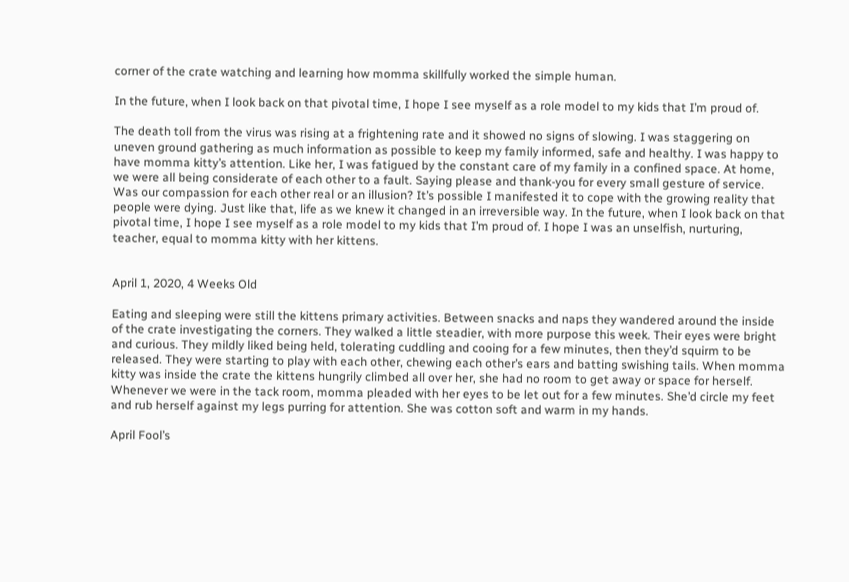corner of the crate watching and learning how momma skillfully worked the simple human.

In the future, when I look back on that pivotal time, I hope I see myself as a role model to my kids that I’m proud of.

The death toll from the virus was rising at a frightening rate and it showed no signs of slowing. I was staggering on uneven ground gathering as much information as possible to keep my family informed, safe and healthy. I was happy to have momma kitty’s attention. Like her, I was fatigued by the constant care of my family in a confined space. At home, we were all being considerate of each other to a fault. Saying please and thank-you for every small gesture of service. Was our compassion for each other real or an illusion? It’s possible I manifested it to cope with the growing reality that people were dying. Just like that, life as we knew it changed in an irreversible way. In the future, when I look back on that pivotal time, I hope I see myself as a role model to my kids that I’m proud of. I hope I was an unselfish, nurturing, teacher, equal to momma kitty with her kittens.


April 1, 2020, 4 Weeks Old

Eating and sleeping were still the kittens primary activities. Between snacks and naps they wandered around the inside of the crate investigating the corners. They walked a little steadier, with more purpose this week. Their eyes were bright and curious. They mildly liked being held, tolerating cuddling and cooing for a few minutes, then they’d squirm to be released. They were starting to play with each other, chewing each other’s ears and batting swishing tails. When momma kitty was inside the crate the kittens hungrily climbed all over her, she had no room to get away or space for herself. Whenever we were in the tack room, momma pleaded with her eyes to be let out for a few minutes. She’d circle my feet and rub herself against my legs purring for attention. She was cotton soft and warm in my hands.

April Fool’s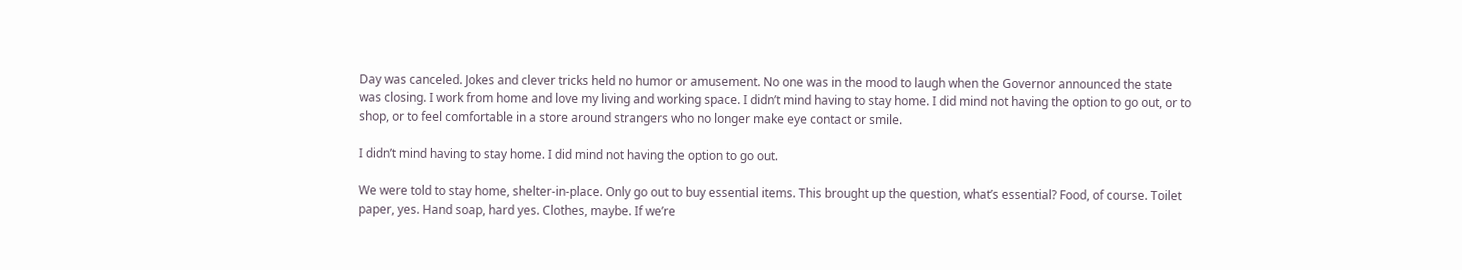Day was canceled. Jokes and clever tricks held no humor or amusement. No one was in the mood to laugh when the Governor announced the state was closing. I work from home and love my living and working space. I didn’t mind having to stay home. I did mind not having the option to go out, or to shop, or to feel comfortable in a store around strangers who no longer make eye contact or smile.

I didn’t mind having to stay home. I did mind not having the option to go out.

We were told to stay home, shelter-in-place. Only go out to buy essential items. This brought up the question, what’s essential? Food, of course. Toilet paper, yes. Hand soap, hard yes. Clothes, maybe. If we’re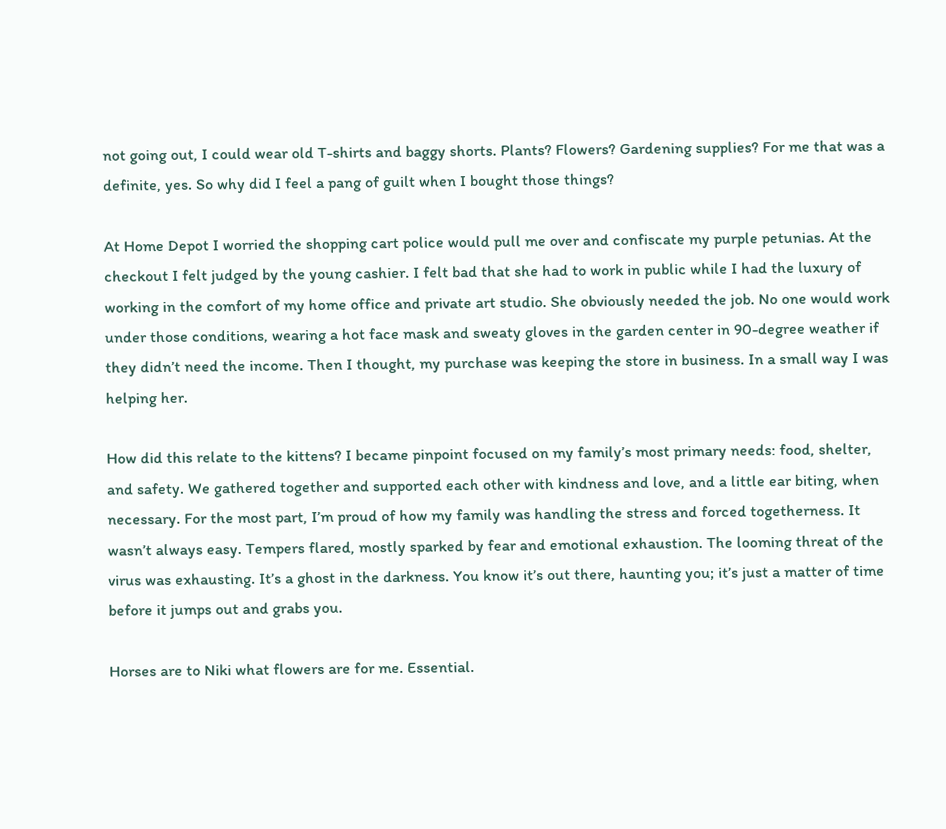not going out, I could wear old T-shirts and baggy shorts. Plants? Flowers? Gardening supplies? For me that was a definite, yes. So why did I feel a pang of guilt when I bought those things?

At Home Depot I worried the shopping cart police would pull me over and confiscate my purple petunias. At the checkout I felt judged by the young cashier. I felt bad that she had to work in public while I had the luxury of working in the comfort of my home office and private art studio. She obviously needed the job. No one would work under those conditions, wearing a hot face mask and sweaty gloves in the garden center in 90-degree weather if they didn’t need the income. Then I thought, my purchase was keeping the store in business. In a small way I was helping her.

How did this relate to the kittens? I became pinpoint focused on my family’s most primary needs: food, shelter, and safety. We gathered together and supported each other with kindness and love, and a little ear biting, when necessary. For the most part, I’m proud of how my family was handling the stress and forced togetherness. It wasn’t always easy. Tempers flared, mostly sparked by fear and emotional exhaustion. The looming threat of the virus was exhausting. It’s a ghost in the darkness. You know it’s out there, haunting you; it’s just a matter of time before it jumps out and grabs you.

Horses are to Niki what flowers are for me. Essential.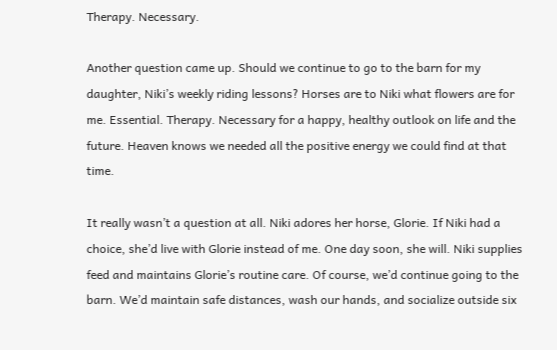Therapy. Necessary.

Another question came up. Should we continue to go to the barn for my daughter, Niki’s weekly riding lessons? Horses are to Niki what flowers are for me. Essential. Therapy. Necessary for a happy, healthy outlook on life and the future. Heaven knows we needed all the positive energy we could find at that time.

It really wasn’t a question at all. Niki adores her horse, Glorie. If Niki had a choice, she’d live with Glorie instead of me. One day soon, she will. Niki supplies feed and maintains Glorie’s routine care. Of course, we’d continue going to the barn. We’d maintain safe distances, wash our hands, and socialize outside six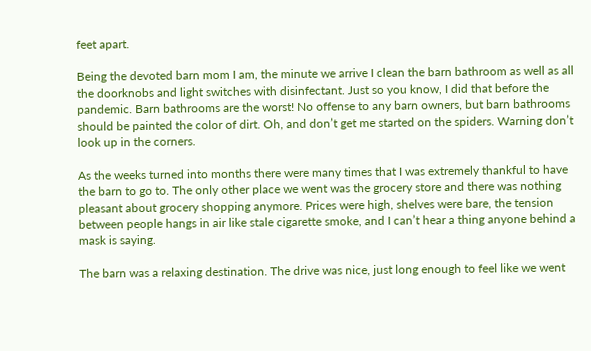feet apart.

Being the devoted barn mom I am, the minute we arrive I clean the barn bathroom as well as all the doorknobs and light switches with disinfectant. Just so you know, I did that before the pandemic. Barn bathrooms are the worst! No offense to any barn owners, but barn bathrooms should be painted the color of dirt. Oh, and don’t get me started on the spiders. Warning don’t look up in the corners.

As the weeks turned into months there were many times that I was extremely thankful to have the barn to go to. The only other place we went was the grocery store and there was nothing pleasant about grocery shopping anymore. Prices were high, shelves were bare, the tension between people hangs in air like stale cigarette smoke, and I can’t hear a thing anyone behind a mask is saying.

The barn was a relaxing destination. The drive was nice, just long enough to feel like we went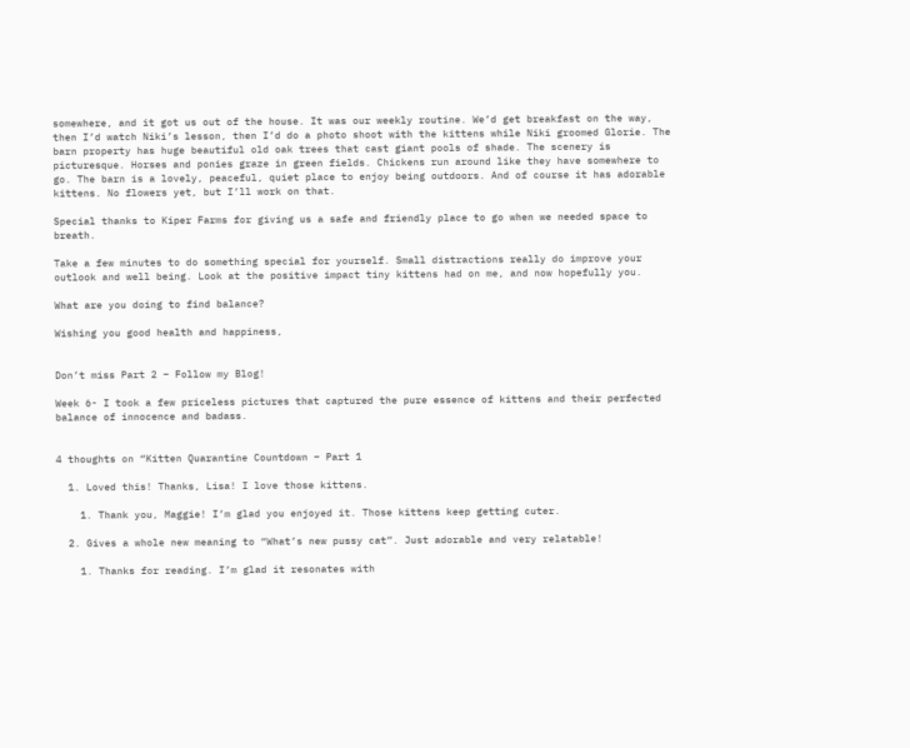somewhere, and it got us out of the house. It was our weekly routine. We’d get breakfast on the way, then I’d watch Niki’s lesson, then I’d do a photo shoot with the kittens while Niki groomed Glorie. The barn property has huge beautiful old oak trees that cast giant pools of shade. The scenery is picturesque. Horses and ponies graze in green fields. Chickens run around like they have somewhere to go. The barn is a lovely, peaceful, quiet place to enjoy being outdoors. And of course it has adorable kittens. No flowers yet, but I’ll work on that.

Special thanks to Kiper Farms for giving us a safe and friendly place to go when we needed space to breath.

Take a few minutes to do something special for yourself. Small distractions really do improve your outlook and well being. Look at the positive impact tiny kittens had on me, and now hopefully you.

What are you doing to find balance?

Wishing you good health and happiness,


Don’t miss Part 2 – Follow my Blog!

Week 6- I took a few priceless pictures that captured the pure essence of kittens and their perfected balance of innocence and badass.


4 thoughts on “Kitten Quarantine Countdown – Part 1

  1. Loved this! Thanks, Lisa! I love those kittens.

    1. Thank you, Maggie! I’m glad you enjoyed it. Those kittens keep getting cuter.

  2. Gives a whole new meaning to “What’s new pussy cat”. Just adorable and very relatable!

    1. Thanks for reading. I’m glad it resonates with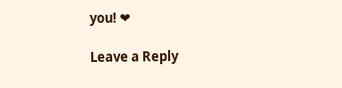you! ❤

Leave a Reply